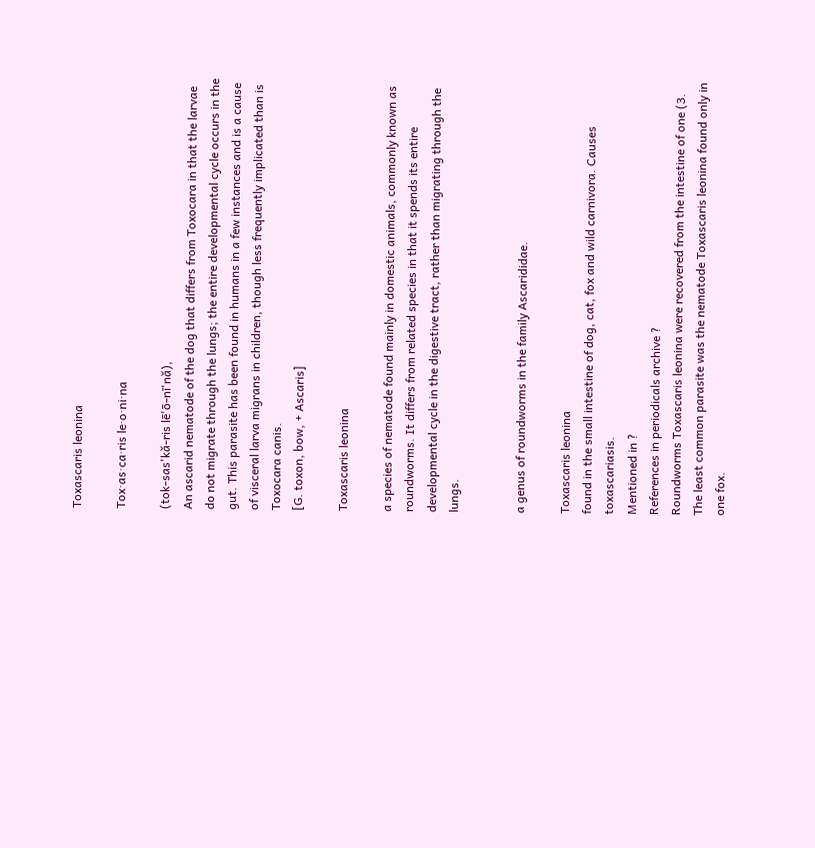Toxascaris leonina

Tox·as·ca·ris le·o·ni·na

(tok-sas'kă-ris lē'ō-nī'nă),
An ascarid nematode of the dog that differs from Toxocara in that the larvae do not migrate through the lungs; the entire developmental cycle occurs in the gut. This parasite has been found in humans in a few instances and is a cause of visceral larva migrans in children, though less frequently implicated than is Toxocara canis.
[G. toxon, bow, + Ascaris]

Toxascaris leonina

a species of nematode found mainly in domestic animals, commonly known as roundworms. It differs from related species in that it spends its entire developmental cycle in the digestive tract, rather than migrating through the lungs.


a genus of roundworms in the family Ascarididae.

Toxascaris leonina
found in the small intestine of dog, cat, fox and wild carnivora. Causes toxascariasis.
Mentioned in ?
References in periodicals archive ?
Roundworms Toxascaris leonina were recovered from the intestine of one (3.
The least common parasite was the nematode Toxascaris leonina found only in one fox.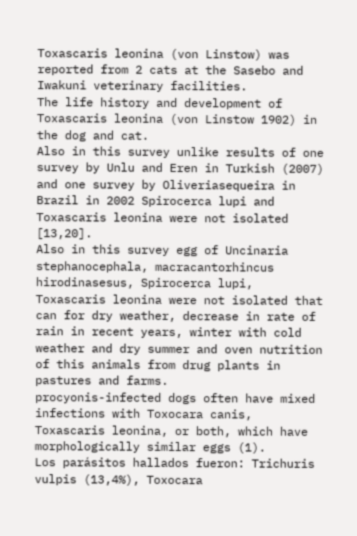Toxascaris leonina (von Linstow) was reported from 2 cats at the Sasebo and Iwakuni veterinary facilities.
The life history and development of Toxascaris leonina (von Linstow 1902) in the dog and cat.
Also in this survey unlike results of one survey by Unlu and Eren in Turkish (2007) and one survey by Oliveriasequeira in Brazil in 2002 Spirocerca lupi and Toxascaris leonina were not isolated [13,20].
Also in this survey egg of Uncinaria stephanocephala, macracantorhincus hirodinasesus, Spirocerca lupi, Toxascaris leonina were not isolated that can for dry weather, decrease in rate of rain in recent years, winter with cold weather and dry summer and oven nutrition of this animals from drug plants in pastures and farms.
procyonis-infected dogs often have mixed infections with Toxocara canis, Toxascaris leonina, or both, which have morphologically similar eggs (1).
Los parásitos hallados fueron: Trichuris vulpis (13,4%), Toxocara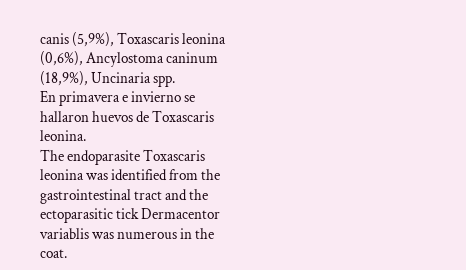canis (5,9%), Toxascaris leonina (0,6%), Ancylostoma caninum (18,9%), Uncinaria spp.
En primavera e invierno se hallaron huevos de Toxascaris leonina.
The endoparasite Toxascaris leonina was identified from the gastrointestinal tract and the ectoparasitic tick Dermacentor variablis was numerous in the coat.